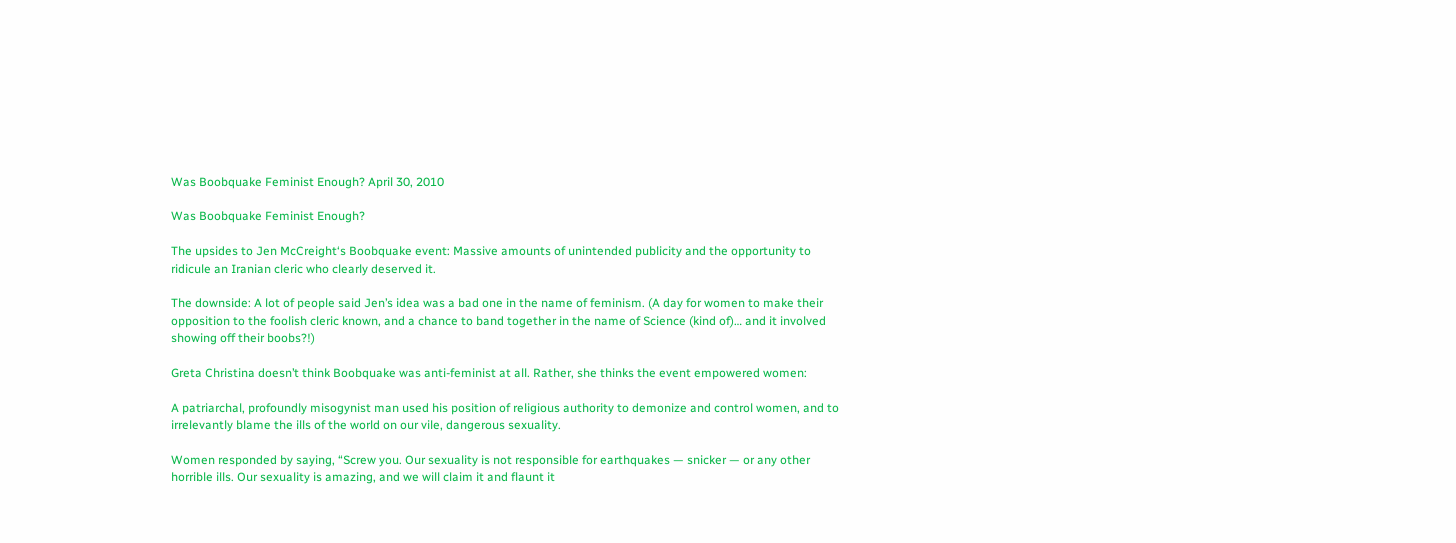Was Boobquake Feminist Enough? April 30, 2010

Was Boobquake Feminist Enough?

The upsides to Jen McCreight‘s Boobquake event: Massive amounts of unintended publicity and the opportunity to ridicule an Iranian cleric who clearly deserved it.

The downside: A lot of people said Jen’s idea was a bad one in the name of feminism. (A day for women to make their opposition to the foolish cleric known, and a chance to band together in the name of Science (kind of)… and it involved showing off their boobs?!)

Greta Christina doesn’t think Boobquake was anti-feminist at all. Rather, she thinks the event empowered women:

A patriarchal, profoundly misogynist man used his position of religious authority to demonize and control women, and to irrelevantly blame the ills of the world on our vile, dangerous sexuality.

Women responded by saying, “Screw you. Our sexuality is not responsible for earthquakes — snicker — or any other horrible ills. Our sexuality is amazing, and we will claim it and flaunt it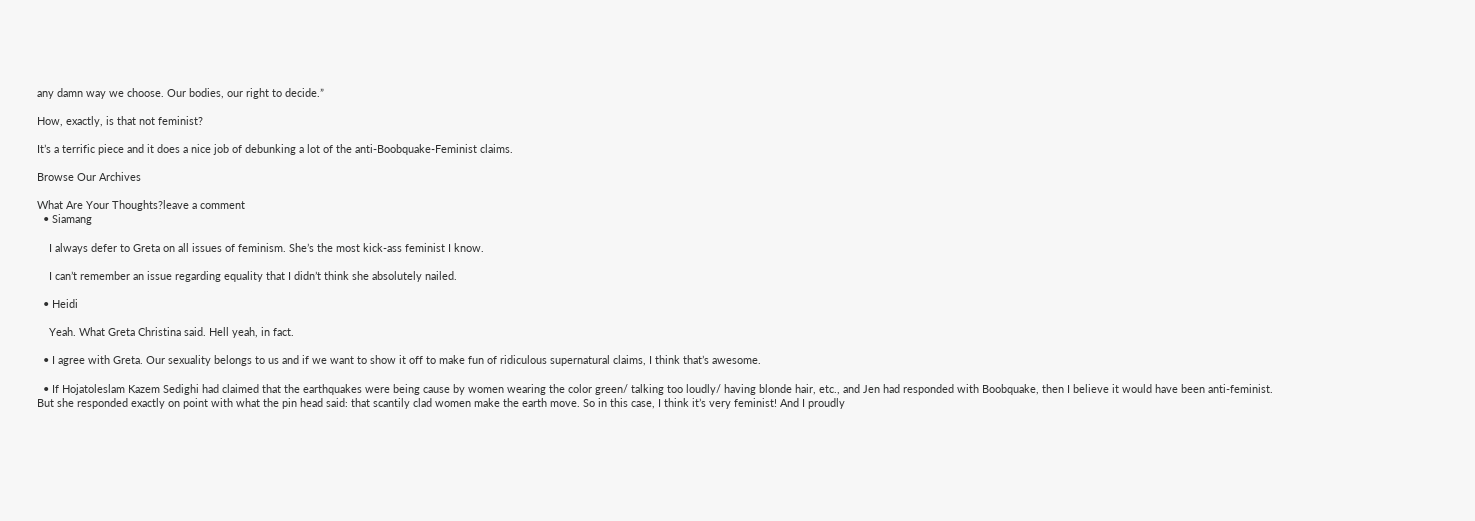any damn way we choose. Our bodies, our right to decide.”

How, exactly, is that not feminist?

It’s a terrific piece and it does a nice job of debunking a lot of the anti-Boobquake-Feminist claims.

Browse Our Archives

What Are Your Thoughts?leave a comment
  • Siamang

    I always defer to Greta on all issues of feminism. She’s the most kick-ass feminist I know.

    I can’t remember an issue regarding equality that I didn’t think she absolutely nailed.

  • Heidi

    Yeah. What Greta Christina said. Hell yeah, in fact.

  • I agree with Greta. Our sexuality belongs to us and if we want to show it off to make fun of ridiculous supernatural claims, I think that’s awesome.

  • If Hojatoleslam Kazem Sedighi had claimed that the earthquakes were being cause by women wearing the color green/ talking too loudly/ having blonde hair, etc., and Jen had responded with Boobquake, then I believe it would have been anti-feminist. But she responded exactly on point with what the pin head said: that scantily clad women make the earth move. So in this case, I think it’s very feminist! And I proudly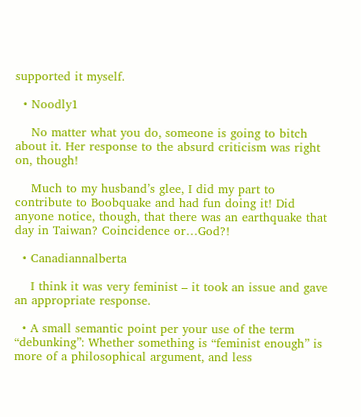supported it myself.

  • Noodly1

    No matter what you do, someone is going to bitch about it. Her response to the absurd criticism was right on, though!

    Much to my husband’s glee, I did my part to contribute to Boobquake and had fun doing it! Did anyone notice, though, that there was an earthquake that day in Taiwan? Coincidence or…God?!

  • Canadiannalberta

    I think it was very feminist – it took an issue and gave an appropriate response.

  • A small semantic point per your use of the term “debunking”: Whether something is “feminist enough” is more of a philosophical argument, and less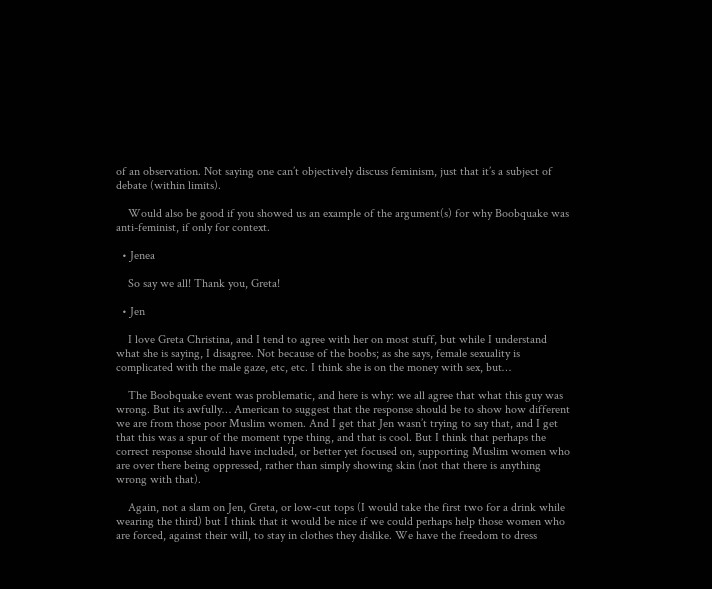of an observation. Not saying one can’t objectively discuss feminism, just that it’s a subject of debate (within limits).

    Would also be good if you showed us an example of the argument(s) for why Boobquake was anti-feminist, if only for context.

  • Jenea

    So say we all! Thank you, Greta!

  • Jen

    I love Greta Christina, and I tend to agree with her on most stuff, but while I understand what she is saying, I disagree. Not because of the boobs; as she says, female sexuality is complicated with the male gaze, etc, etc. I think she is on the money with sex, but…

    The Boobquake event was problematic, and here is why: we all agree that what this guy was wrong. But its awfully… American to suggest that the response should be to show how different we are from those poor Muslim women. And I get that Jen wasn’t trying to say that, and I get that this was a spur of the moment type thing, and that is cool. But I think that perhaps the correct response should have included, or better yet focused on, supporting Muslim women who are over there being oppressed, rather than simply showing skin (not that there is anything wrong with that).

    Again, not a slam on Jen, Greta, or low-cut tops (I would take the first two for a drink while wearing the third) but I think that it would be nice if we could perhaps help those women who are forced, against their will, to stay in clothes they dislike. We have the freedom to dress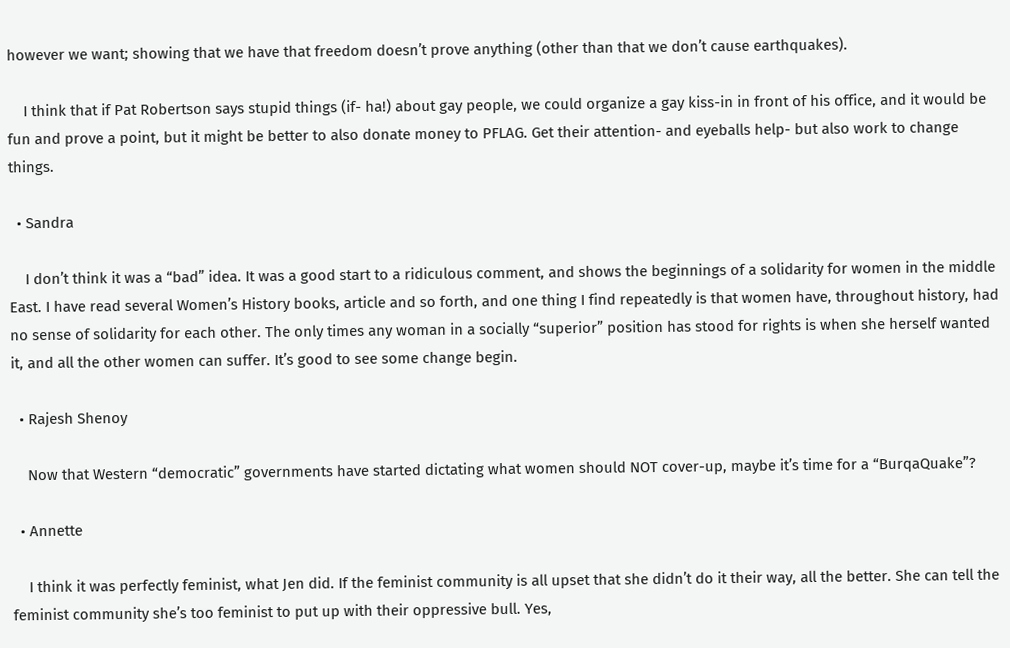however we want; showing that we have that freedom doesn’t prove anything (other than that we don’t cause earthquakes).

    I think that if Pat Robertson says stupid things (if- ha!) about gay people, we could organize a gay kiss-in in front of his office, and it would be fun and prove a point, but it might be better to also donate money to PFLAG. Get their attention- and eyeballs help- but also work to change things.

  • Sandra

    I don’t think it was a “bad” idea. It was a good start to a ridiculous comment, and shows the beginnings of a solidarity for women in the middle East. I have read several Women’s History books, article and so forth, and one thing I find repeatedly is that women have, throughout history, had no sense of solidarity for each other. The only times any woman in a socially “superior” position has stood for rights is when she herself wanted it, and all the other women can suffer. It’s good to see some change begin.

  • Rajesh Shenoy

    Now that Western “democratic” governments have started dictating what women should NOT cover-up, maybe it’s time for a “BurqaQuake”?

  • Annette

    I think it was perfectly feminist, what Jen did. If the feminist community is all upset that she didn’t do it their way, all the better. She can tell the feminist community she’s too feminist to put up with their oppressive bull. Yes,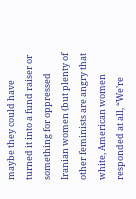maybe they could have turned it into a fund raiser or something for oppressed Iranian women (but plenty of other feminists are angry that white, American women responded at all, “We’re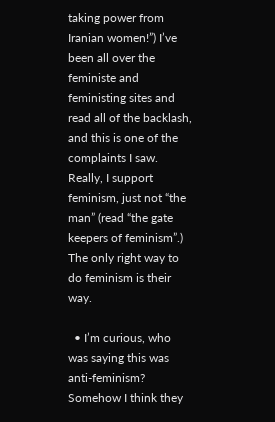taking power from Iranian women!”) I’ve been all over the feministe and feministing sites and read all of the backlash, and this is one of the complaints I saw. Really, I support feminism, just not “the man” (read “the gate keepers of feminism”.) The only right way to do feminism is their way.

  • I’m curious, who was saying this was anti-feminism? Somehow I think they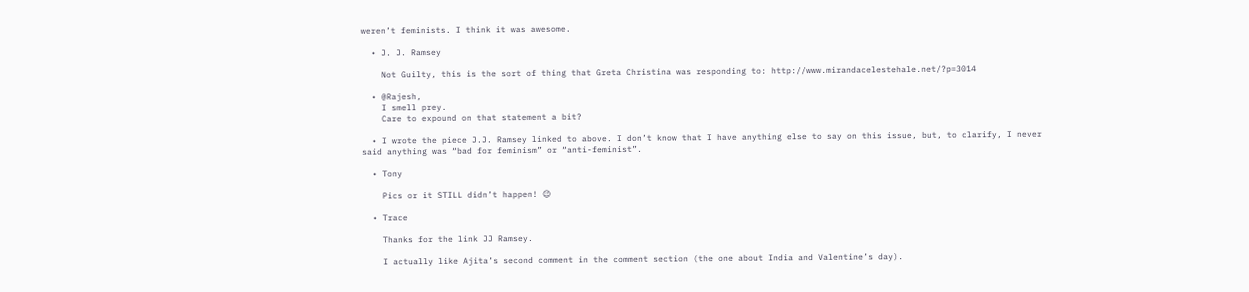weren’t feminists. I think it was awesome.

  • J. J. Ramsey

    Not Guilty, this is the sort of thing that Greta Christina was responding to: http://www.mirandacelestehale.net/?p=3014

  • @Rajesh,
    I smell prey.
    Care to expound on that statement a bit?

  • I wrote the piece J.J. Ramsey linked to above. I don’t know that I have anything else to say on this issue, but, to clarify, I never said anything was “bad for feminism” or “anti-feminist”.

  • Tony

    Pics or it STILL didn’t happen! 😉

  • Trace

    Thanks for the link JJ Ramsey.

    I actually like Ajita’s second comment in the comment section (the one about India and Valentine’s day).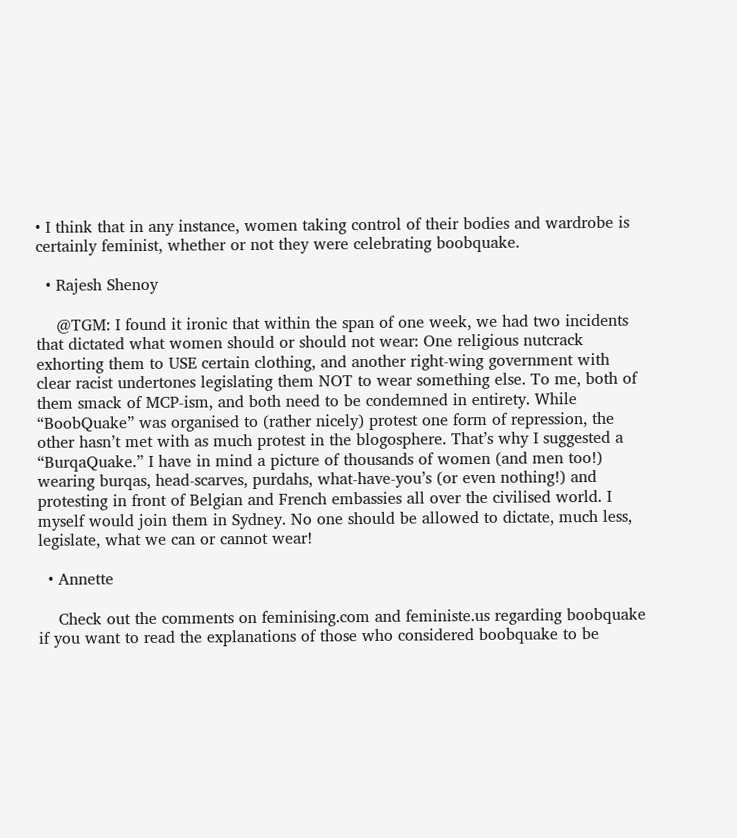• I think that in any instance, women taking control of their bodies and wardrobe is certainly feminist, whether or not they were celebrating boobquake.

  • Rajesh Shenoy

    @TGM: I found it ironic that within the span of one week, we had two incidents that dictated what women should or should not wear: One religious nutcrack exhorting them to USE certain clothing, and another right-wing government with clear racist undertones legislating them NOT to wear something else. To me, both of them smack of MCP-ism, and both need to be condemned in entirety. While “BoobQuake” was organised to (rather nicely) protest one form of repression, the other hasn’t met with as much protest in the blogosphere. That’s why I suggested a “BurqaQuake.” I have in mind a picture of thousands of women (and men too!) wearing burqas, head-scarves, purdahs, what-have-you’s (or even nothing!) and protesting in front of Belgian and French embassies all over the civilised world. I myself would join them in Sydney. No one should be allowed to dictate, much less, legislate, what we can or cannot wear!

  • Annette

    Check out the comments on feminising.com and feministe.us regarding boobquake if you want to read the explanations of those who considered boobquake to be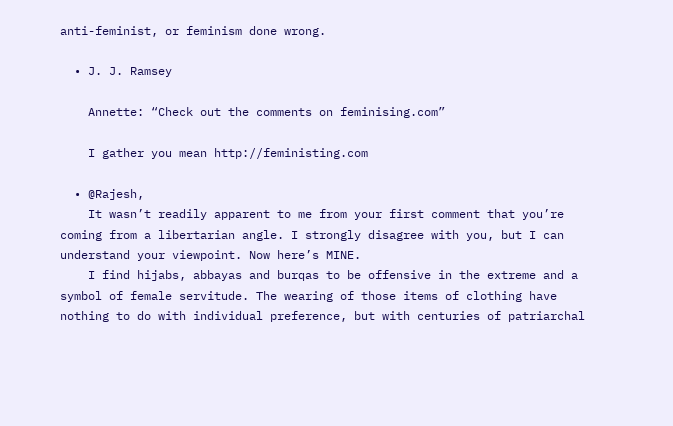anti-feminist, or feminism done wrong.

  • J. J. Ramsey

    Annette: “Check out the comments on feminising.com”

    I gather you mean http://feministing.com

  • @Rajesh,
    It wasn’t readily apparent to me from your first comment that you’re coming from a libertarian angle. I strongly disagree with you, but I can understand your viewpoint. Now here’s MINE.
    I find hijabs, abbayas and burqas to be offensive in the extreme and a symbol of female servitude. The wearing of those items of clothing have nothing to do with individual preference, but with centuries of patriarchal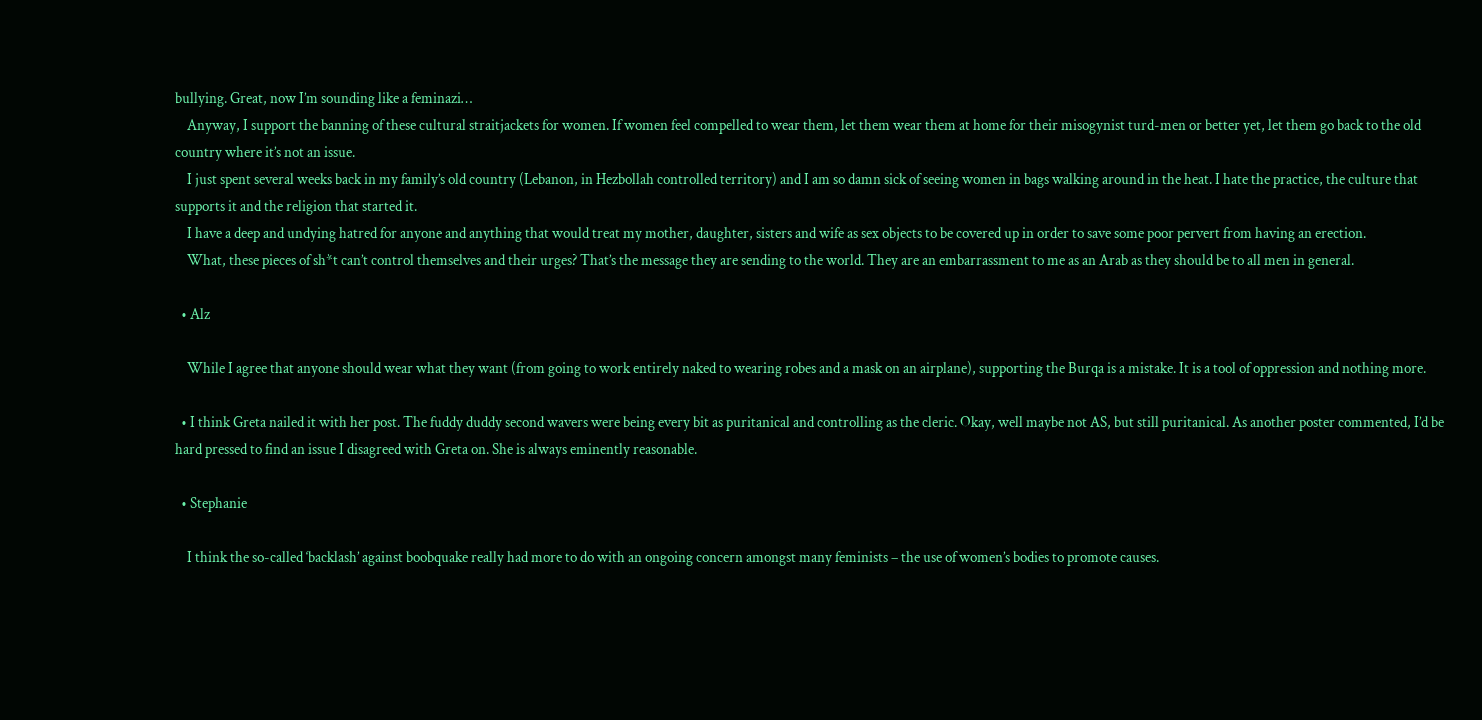bullying. Great, now I’m sounding like a feminazi…
    Anyway, I support the banning of these cultural straitjackets for women. If women feel compelled to wear them, let them wear them at home for their misogynist turd-men or better yet, let them go back to the old country where it’s not an issue.
    I just spent several weeks back in my family’s old country (Lebanon, in Hezbollah controlled territory) and I am so damn sick of seeing women in bags walking around in the heat. I hate the practice, the culture that supports it and the religion that started it.
    I have a deep and undying hatred for anyone and anything that would treat my mother, daughter, sisters and wife as sex objects to be covered up in order to save some poor pervert from having an erection.
    What, these pieces of sh*t can’t control themselves and their urges? That’s the message they are sending to the world. They are an embarrassment to me as an Arab as they should be to all men in general.

  • Alz

    While I agree that anyone should wear what they want (from going to work entirely naked to wearing robes and a mask on an airplane), supporting the Burqa is a mistake. It is a tool of oppression and nothing more.

  • I think Greta nailed it with her post. The fuddy duddy second wavers were being every bit as puritanical and controlling as the cleric. Okay, well maybe not AS, but still puritanical. As another poster commented, I’d be hard pressed to find an issue I disagreed with Greta on. She is always eminently reasonable.

  • Stephanie

    I think the so-called ‘backlash’ against boobquake really had more to do with an ongoing concern amongst many feminists – the use of women’s bodies to promote causes.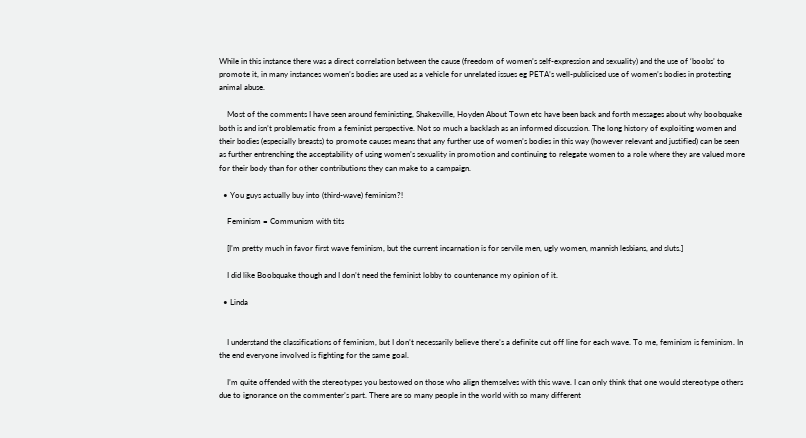While in this instance there was a direct correlation between the cause (freedom of women’s self-expression and sexuality) and the use of ‘boobs’ to promote it, in many instances women’s bodies are used as a vehicle for unrelated issues eg PETA’s well-publicised use of women’s bodies in protesting animal abuse.

    Most of the comments I have seen around feministing, Shakesville, Hoyden About Town etc have been back and forth messages about why boobquake both is and isn’t problematic from a feminist perspective. Not so much a backlash as an informed discussion. The long history of exploiting women and their bodies (especially breasts) to promote causes means that any further use of women’s bodies in this way (however relevant and justified) can be seen as further entrenching the acceptability of using women’s sexuality in promotion and continuing to relegate women to a role where they are valued more for their body than for other contributions they can make to a campaign.

  • You guys actually buy into (third-wave) feminism?!

    Feminism = Communism with tits

    [I’m pretty much in favor first wave feminism, but the current incarnation is for servile men, ugly women, mannish lesbians, and sluts.]

    I did like Boobquake though and I don’t need the feminist lobby to countenance my opinion of it.

  • Linda


    I understand the classifications of feminism, but I don’t necessarily believe there’s a definite cut off line for each wave. To me, feminism is feminism. In the end everyone involved is fighting for the same goal.

    I’m quite offended with the stereotypes you bestowed on those who align themselves with this wave. I can only think that one would stereotype others due to ignorance on the commenter’s part. There are so many people in the world with so many different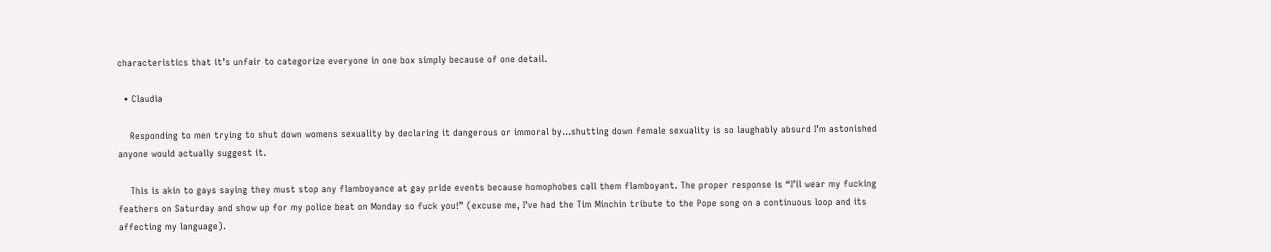characteristics that it’s unfair to categorize everyone in one box simply because of one detail.

  • Claudia

    Responding to men trying to shut down womens sexuality by declaring it dangerous or immoral by…shutting down female sexuality is so laughably absurd I’m astonished anyone would actually suggest it.

    This is akin to gays saying they must stop any flamboyance at gay pride events because homophobes call them flamboyant. The proper response is “I’ll wear my fucking feathers on Saturday and show up for my police beat on Monday so fuck you!” (excuse me, I’ve had the Tim Minchin tribute to the Pope song on a continuous loop and its affecting my language).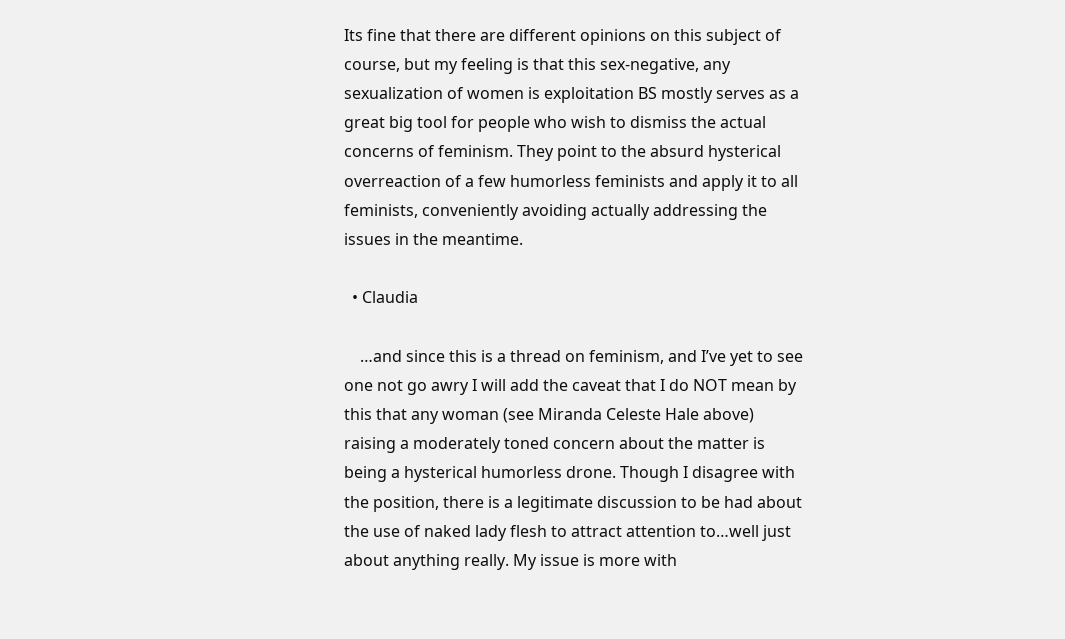Its fine that there are different opinions on this subject of course, but my feeling is that this sex-negative, any sexualization of women is exploitation BS mostly serves as a great big tool for people who wish to dismiss the actual concerns of feminism. They point to the absurd hysterical overreaction of a few humorless feminists and apply it to all feminists, conveniently avoiding actually addressing the issues in the meantime.

  • Claudia

    …and since this is a thread on feminism, and I’ve yet to see one not go awry I will add the caveat that I do NOT mean by this that any woman (see Miranda Celeste Hale above) raising a moderately toned concern about the matter is being a hysterical humorless drone. Though I disagree with the position, there is a legitimate discussion to be had about the use of naked lady flesh to attract attention to…well just about anything really. My issue is more with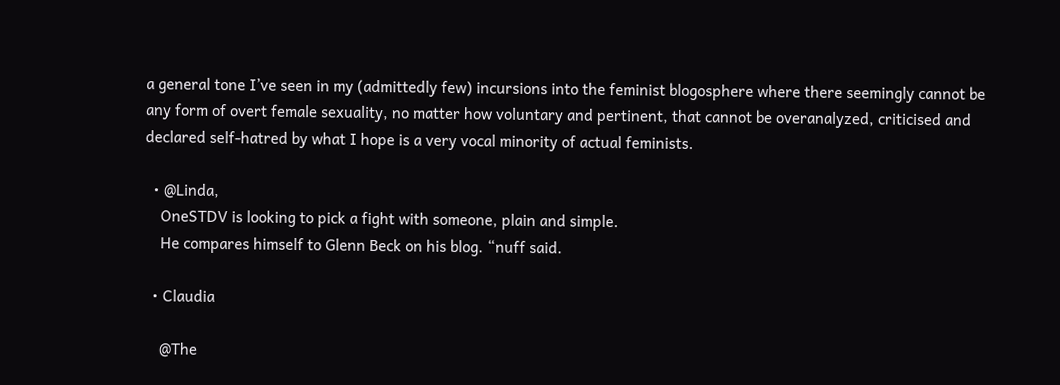a general tone I’ve seen in my (admittedly few) incursions into the feminist blogosphere where there seemingly cannot be any form of overt female sexuality, no matter how voluntary and pertinent, that cannot be overanalyzed, criticised and declared self-hatred by what I hope is a very vocal minority of actual feminists.

  • @Linda,
    OneSTDV is looking to pick a fight with someone, plain and simple.
    He compares himself to Glenn Beck on his blog. “nuff said.

  • Claudia

    @The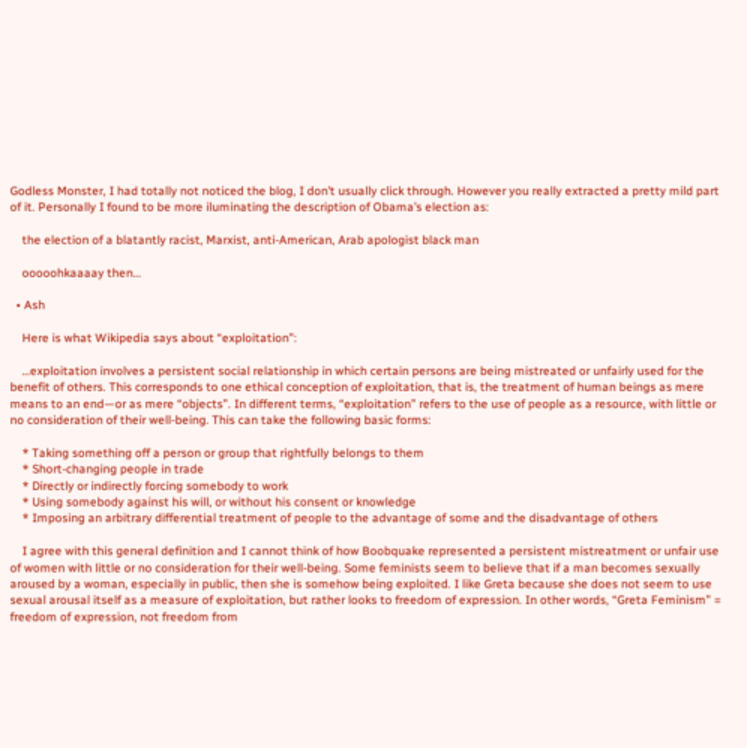Godless Monster, I had totally not noticed the blog, I don’t usually click through. However you really extracted a pretty mild part of it. Personally I found to be more iluminating the description of Obama’s election as:

    the election of a blatantly racist, Marxist, anti-American, Arab apologist black man

    ooooohkaaaay then…

  • Ash

    Here is what Wikipedia says about “exploitation”:

    …exploitation involves a persistent social relationship in which certain persons are being mistreated or unfairly used for the benefit of others. This corresponds to one ethical conception of exploitation, that is, the treatment of human beings as mere means to an end—or as mere “objects”. In different terms, “exploitation” refers to the use of people as a resource, with little or no consideration of their well-being. This can take the following basic forms:

    * Taking something off a person or group that rightfully belongs to them
    * Short-changing people in trade
    * Directly or indirectly forcing somebody to work
    * Using somebody against his will, or without his consent or knowledge
    * Imposing an arbitrary differential treatment of people to the advantage of some and the disadvantage of others

    I agree with this general definition and I cannot think of how Boobquake represented a persistent mistreatment or unfair use of women with little or no consideration for their well-being. Some feminists seem to believe that if a man becomes sexually aroused by a woman, especially in public, then she is somehow being exploited. I like Greta because she does not seem to use sexual arousal itself as a measure of exploitation, but rather looks to freedom of expression. In other words, “Greta Feminism” = freedom of expression, not freedom from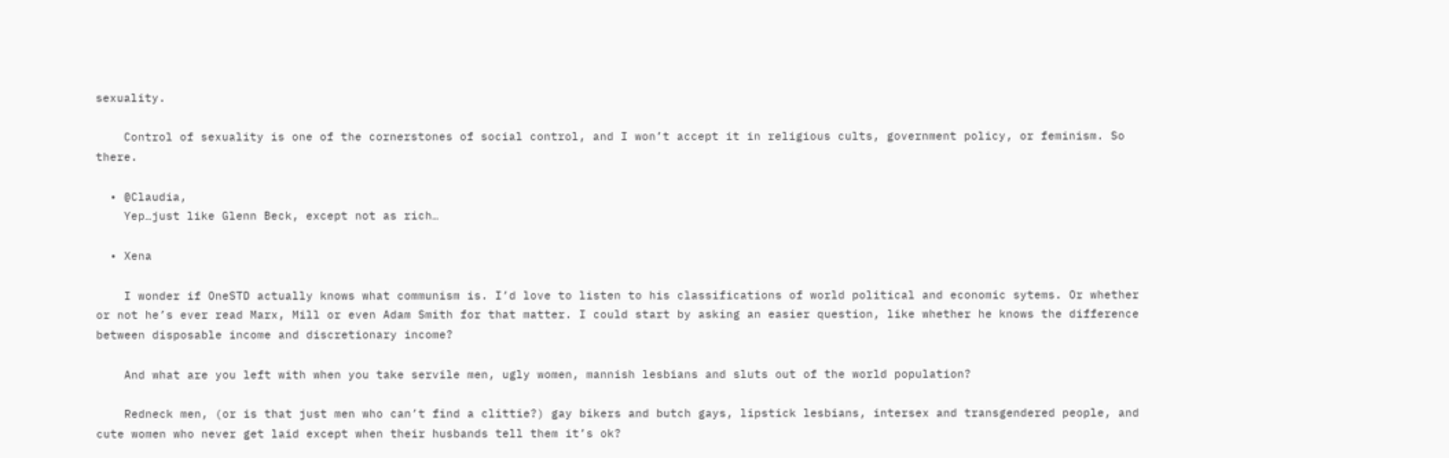sexuality.

    Control of sexuality is one of the cornerstones of social control, and I won’t accept it in religious cults, government policy, or feminism. So there.

  • @Claudia,
    Yep…just like Glenn Beck, except not as rich…

  • Xena

    I wonder if OneSTD actually knows what communism is. I’d love to listen to his classifications of world political and economic sytems. Or whether or not he’s ever read Marx, Mill or even Adam Smith for that matter. I could start by asking an easier question, like whether he knows the difference between disposable income and discretionary income?

    And what are you left with when you take servile men, ugly women, mannish lesbians and sluts out of the world population?

    Redneck men, (or is that just men who can’t find a clittie?) gay bikers and butch gays, lipstick lesbians, intersex and transgendered people, and cute women who never get laid except when their husbands tell them it’s ok?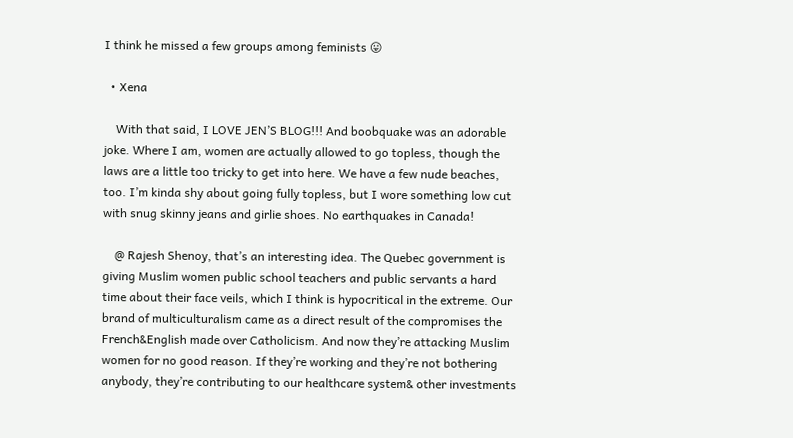I think he missed a few groups among feminists 😛

  • Xena

    With that said, I LOVE JEN’S BLOG!!! And boobquake was an adorable joke. Where I am, women are actually allowed to go topless, though the laws are a little too tricky to get into here. We have a few nude beaches, too. I’m kinda shy about going fully topless, but I wore something low cut with snug skinny jeans and girlie shoes. No earthquakes in Canada!

    @ Rajesh Shenoy, that’s an interesting idea. The Quebec government is giving Muslim women public school teachers and public servants a hard time about their face veils, which I think is hypocritical in the extreme. Our brand of multiculturalism came as a direct result of the compromises the French&English made over Catholicism. And now they’re attacking Muslim women for no good reason. If they’re working and they’re not bothering anybody, they’re contributing to our healthcare system& other investments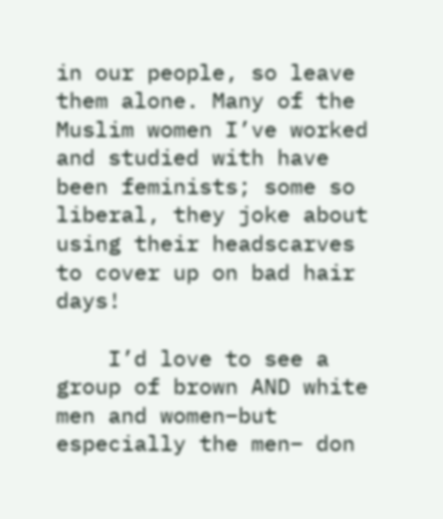in our people, so leave them alone. Many of the Muslim women I’ve worked and studied with have been feminists; some so liberal, they joke about using their headscarves to cover up on bad hair days!

    I’d love to see a group of brown AND white men and women–but especially the men– don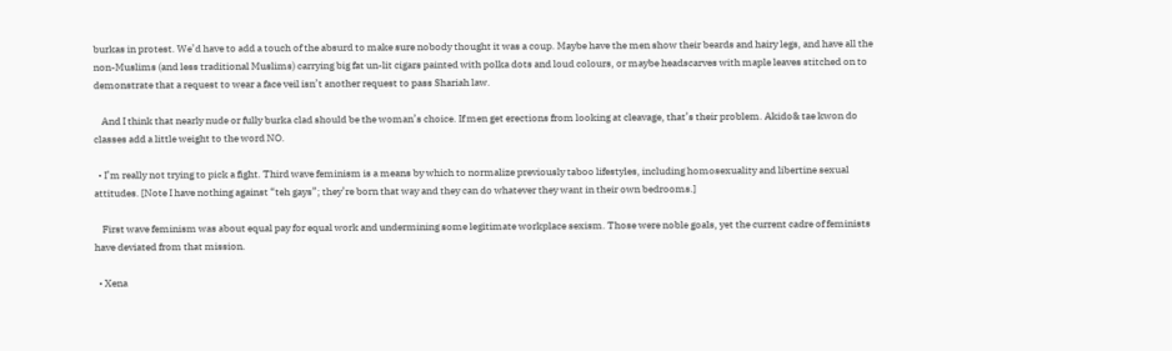burkas in protest. We’d have to add a touch of the absurd to make sure nobody thought it was a coup. Maybe have the men show their beards and hairy legs, and have all the non-Muslims (and less traditional Muslims) carrying big fat un-lit cigars painted with polka dots and loud colours, or maybe headscarves with maple leaves stitched on to demonstrate that a request to wear a face veil isn’t another request to pass Shariah law.

    And I think that nearly nude or fully burka clad should be the woman’s choice. If men get erections from looking at cleavage, that’s their problem. Akido& tae kwon do classes add a little weight to the word NO.

  • I’m really not trying to pick a fight. Third wave feminism is a means by which to normalize previously taboo lifestyles, including homosexuality and libertine sexual attitudes. [Note I have nothing against “teh gays”; they’re born that way and they can do whatever they want in their own bedrooms.]

    First wave feminism was about equal pay for equal work and undermining some legitimate workplace sexism. Those were noble goals, yet the current cadre of feminists have deviated from that mission.

  • Xena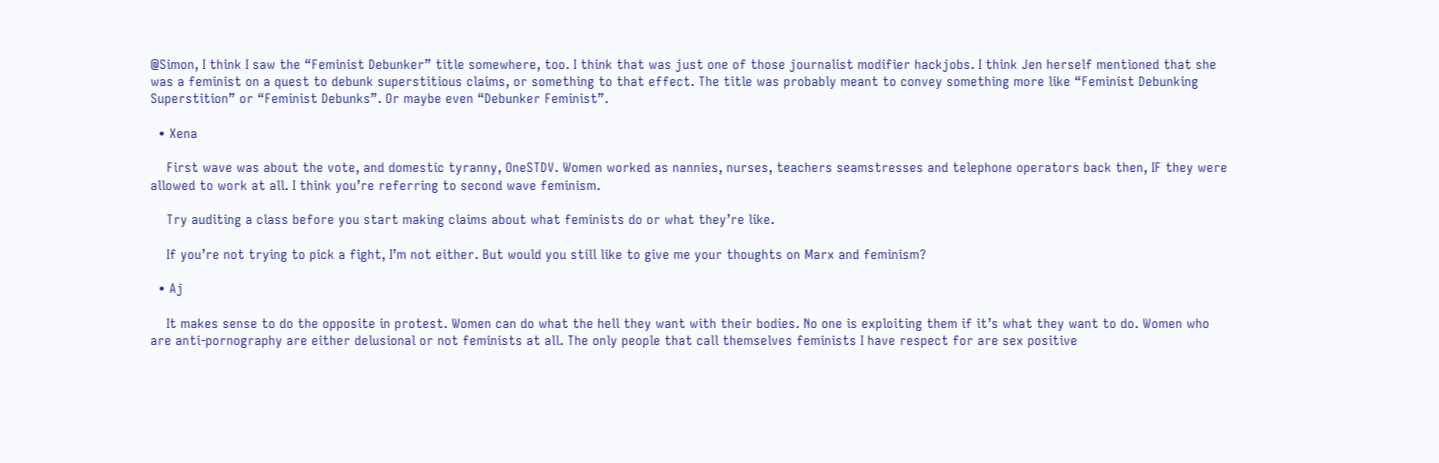@Simon, I think I saw the “Feminist Debunker” title somewhere, too. I think that was just one of those journalist modifier hackjobs. I think Jen herself mentioned that she was a feminist on a quest to debunk superstitious claims, or something to that effect. The title was probably meant to convey something more like “Feminist Debunking Superstition” or “Feminist Debunks”. Or maybe even “Debunker Feminist”.

  • Xena

    First wave was about the vote, and domestic tyranny, OneSTDV. Women worked as nannies, nurses, teachers seamstresses and telephone operators back then, IF they were allowed to work at all. I think you’re referring to second wave feminism.

    Try auditing a class before you start making claims about what feminists do or what they’re like.

    If you’re not trying to pick a fight, I’m not either. But would you still like to give me your thoughts on Marx and feminism?

  • Aj

    It makes sense to do the opposite in protest. Women can do what the hell they want with their bodies. No one is exploiting them if it’s what they want to do. Women who are anti-pornography are either delusional or not feminists at all. The only people that call themselves feminists I have respect for are sex positive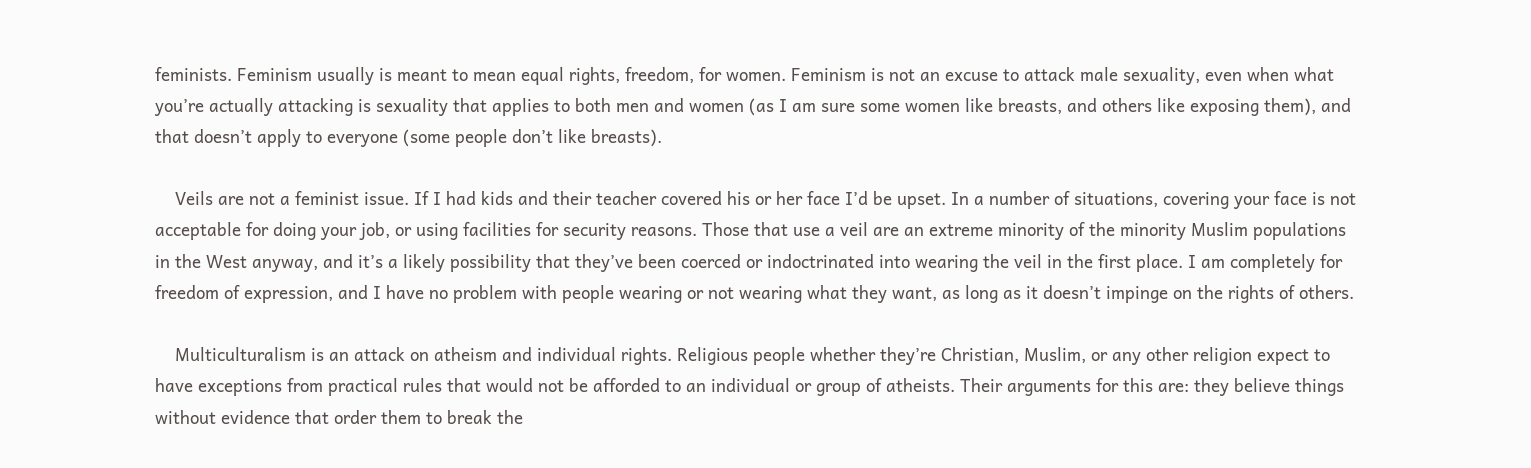feminists. Feminism usually is meant to mean equal rights, freedom, for women. Feminism is not an excuse to attack male sexuality, even when what you’re actually attacking is sexuality that applies to both men and women (as I am sure some women like breasts, and others like exposing them), and that doesn’t apply to everyone (some people don’t like breasts).

    Veils are not a feminist issue. If I had kids and their teacher covered his or her face I’d be upset. In a number of situations, covering your face is not acceptable for doing your job, or using facilities for security reasons. Those that use a veil are an extreme minority of the minority Muslim populations in the West anyway, and it’s a likely possibility that they’ve been coerced or indoctrinated into wearing the veil in the first place. I am completely for freedom of expression, and I have no problem with people wearing or not wearing what they want, as long as it doesn’t impinge on the rights of others.

    Multiculturalism is an attack on atheism and individual rights. Religious people whether they’re Christian, Muslim, or any other religion expect to have exceptions from practical rules that would not be afforded to an individual or group of atheists. Their arguments for this are: they believe things without evidence that order them to break the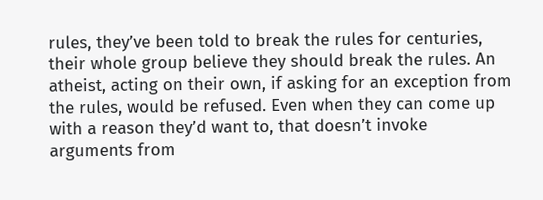rules, they’ve been told to break the rules for centuries, their whole group believe they should break the rules. An atheist, acting on their own, if asking for an exception from the rules, would be refused. Even when they can come up with a reason they’d want to, that doesn’t invoke arguments from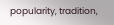popularity, tradition,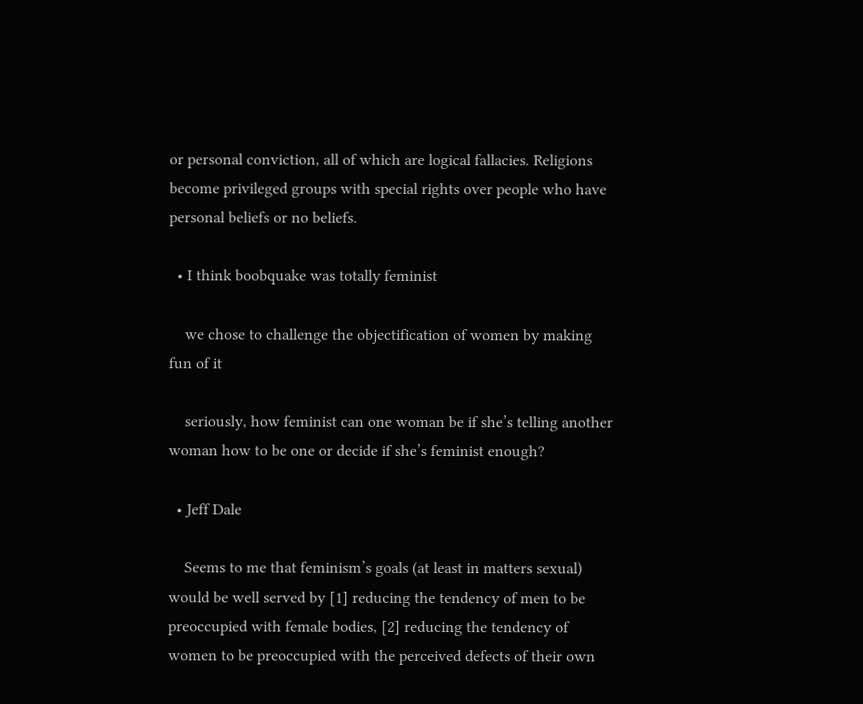or personal conviction, all of which are logical fallacies. Religions become privileged groups with special rights over people who have personal beliefs or no beliefs.

  • I think boobquake was totally feminist

    we chose to challenge the objectification of women by making fun of it

    seriously, how feminist can one woman be if she’s telling another woman how to be one or decide if she’s feminist enough?

  • Jeff Dale

    Seems to me that feminism’s goals (at least in matters sexual) would be well served by [1] reducing the tendency of men to be preoccupied with female bodies, [2] reducing the tendency of women to be preoccupied with the perceived defects of their own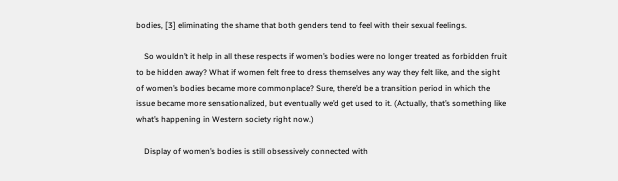bodies, [3] eliminating the shame that both genders tend to feel with their sexual feelings.

    So wouldn’t it help in all these respects if women’s bodies were no longer treated as forbidden fruit to be hidden away? What if women felt free to dress themselves any way they felt like, and the sight of women’s bodies became more commonplace? Sure, there’d be a transition period in which the issue became more sensationalized, but eventually we’d get used to it. (Actually, that’s something like what’s happening in Western society right now.)

    Display of women’s bodies is still obsessively connected with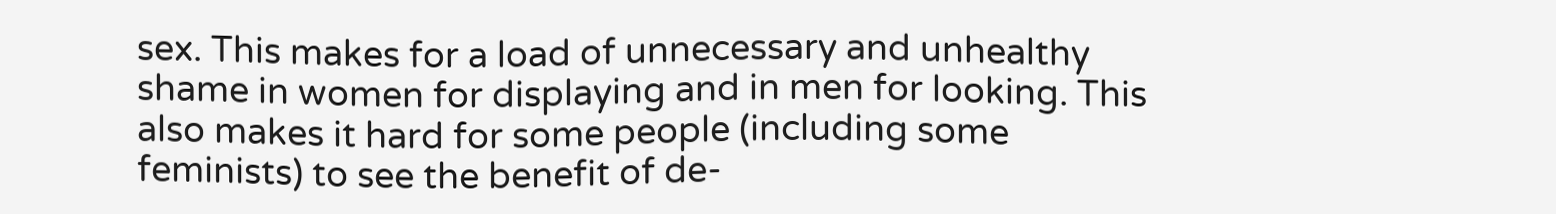sex. This makes for a load of unnecessary and unhealthy shame in women for displaying and in men for looking. This also makes it hard for some people (including some feminists) to see the benefit of de-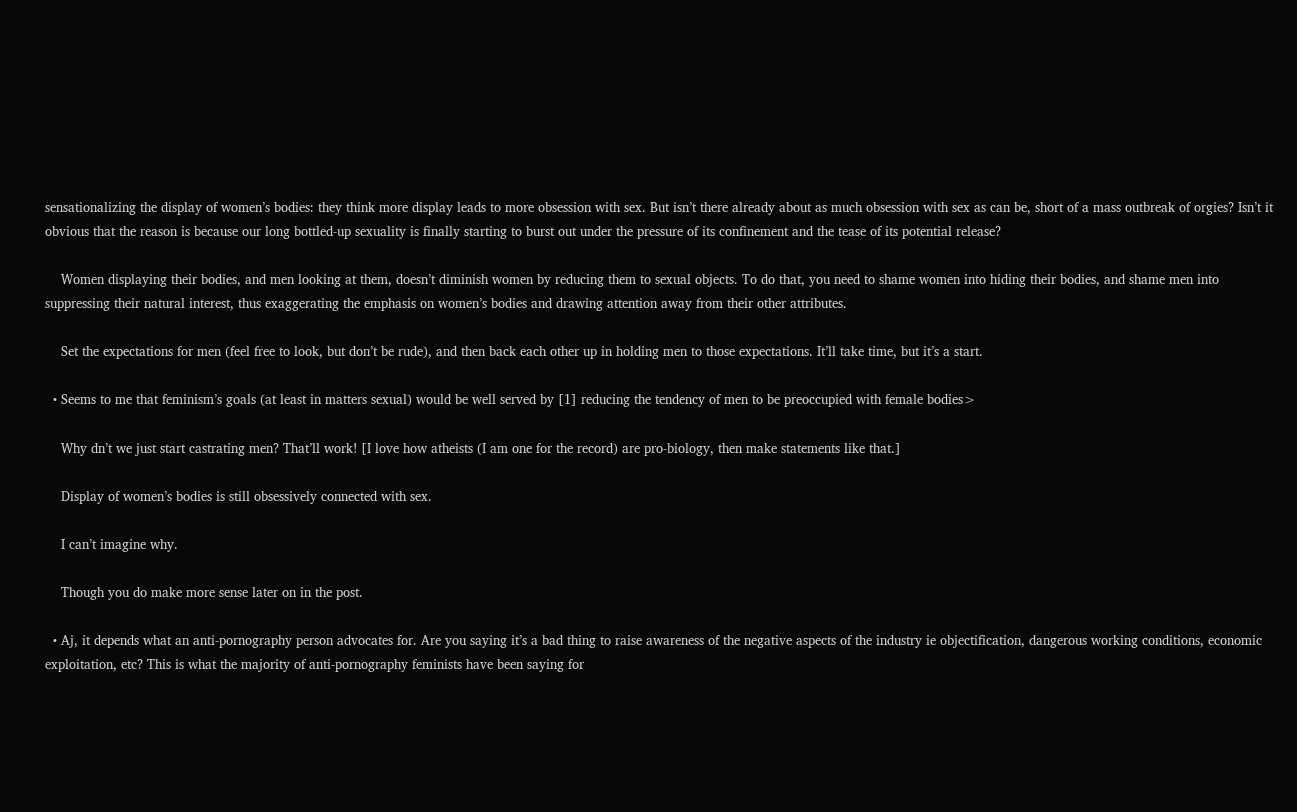sensationalizing the display of women’s bodies: they think more display leads to more obsession with sex. But isn’t there already about as much obsession with sex as can be, short of a mass outbreak of orgies? Isn’t it obvious that the reason is because our long bottled-up sexuality is finally starting to burst out under the pressure of its confinement and the tease of its potential release?

    Women displaying their bodies, and men looking at them, doesn’t diminish women by reducing them to sexual objects. To do that, you need to shame women into hiding their bodies, and shame men into suppressing their natural interest, thus exaggerating the emphasis on women’s bodies and drawing attention away from their other attributes.

    Set the expectations for men (feel free to look, but don’t be rude), and then back each other up in holding men to those expectations. It’ll take time, but it’s a start.

  • Seems to me that feminism’s goals (at least in matters sexual) would be well served by [1] reducing the tendency of men to be preoccupied with female bodies>

    Why dn’t we just start castrating men? That’ll work! [I love how atheists (I am one for the record) are pro-biology, then make statements like that.]

    Display of women’s bodies is still obsessively connected with sex.

    I can’t imagine why.

    Though you do make more sense later on in the post.

  • Aj, it depends what an anti-pornography person advocates for. Are you saying it’s a bad thing to raise awareness of the negative aspects of the industry ie objectification, dangerous working conditions, economic exploitation, etc? This is what the majority of anti-pornography feminists have been saying for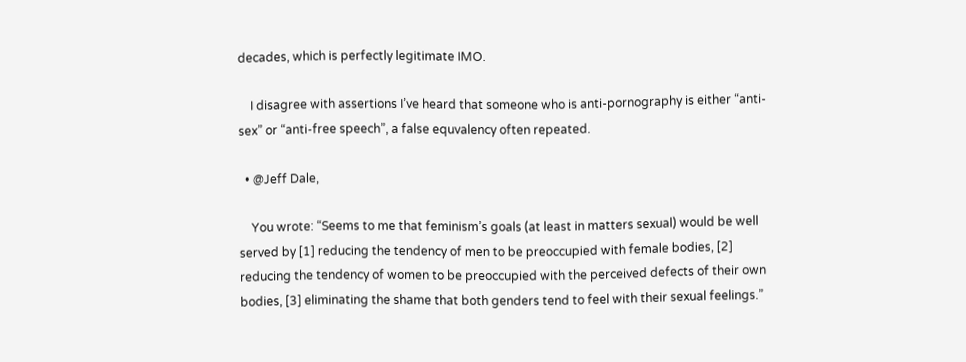decades, which is perfectly legitimate IMO.

    I disagree with assertions I’ve heard that someone who is anti-pornography is either “anti-sex” or “anti-free speech”, a false equvalency often repeated.

  • @Jeff Dale,

    You wrote: “Seems to me that feminism’s goals (at least in matters sexual) would be well served by [1] reducing the tendency of men to be preoccupied with female bodies, [2] reducing the tendency of women to be preoccupied with the perceived defects of their own bodies, [3] eliminating the shame that both genders tend to feel with their sexual feelings.”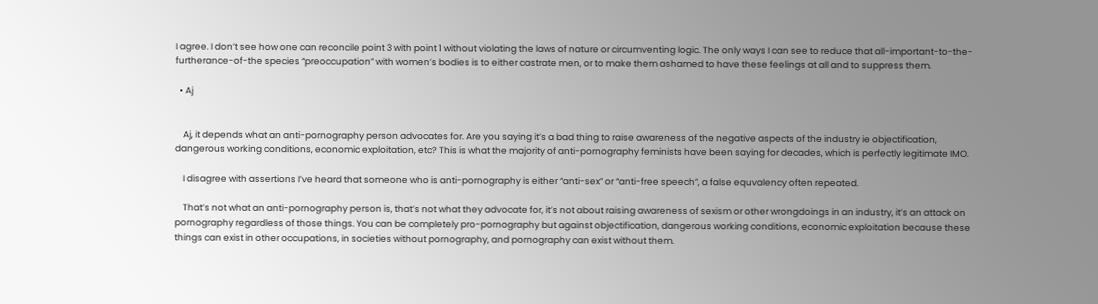I agree. I don’t see how one can reconcile point 3 with point 1 without violating the laws of nature or circumventing logic. The only ways I can see to reduce that all-important-to-the-furtherance-of-the species “preoccupation” with women’s bodies is to either castrate men, or to make them ashamed to have these feelings at all and to suppress them.

  • Aj


    Aj, it depends what an anti-pornography person advocates for. Are you saying it’s a bad thing to raise awareness of the negative aspects of the industry ie objectification, dangerous working conditions, economic exploitation, etc? This is what the majority of anti-pornography feminists have been saying for decades, which is perfectly legitimate IMO.

    I disagree with assertions I’ve heard that someone who is anti-pornography is either “anti-sex” or “anti-free speech”, a false equvalency often repeated.

    That’s not what an anti-pornography person is, that’s not what they advocate for, it’s not about raising awareness of sexism or other wrongdoings in an industry, it’s an attack on pornography regardless of those things. You can be completely pro-pornography but against objectification, dangerous working conditions, economic exploitation because these things can exist in other occupations, in societies without pornography, and pornography can exist without them.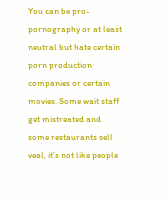You can be pro-pornography or at least neutral but hate certain porn production companies or certain movies. Some wait staff get mistreated and some restaurants sell veal, it’s not like people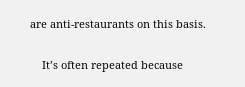are anti-restaurants on this basis.

    It’s often repeated because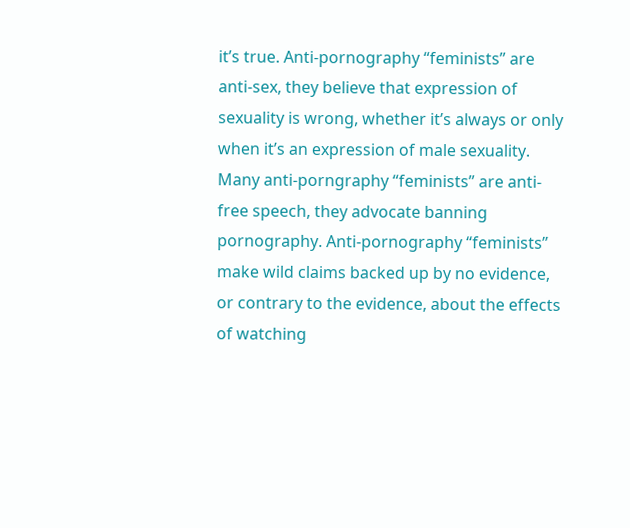it’s true. Anti-pornography “feminists” are anti-sex, they believe that expression of sexuality is wrong, whether it’s always or only when it’s an expression of male sexuality. Many anti-porngraphy “feminists” are anti-free speech, they advocate banning pornography. Anti-pornography “feminists” make wild claims backed up by no evidence, or contrary to the evidence, about the effects of watching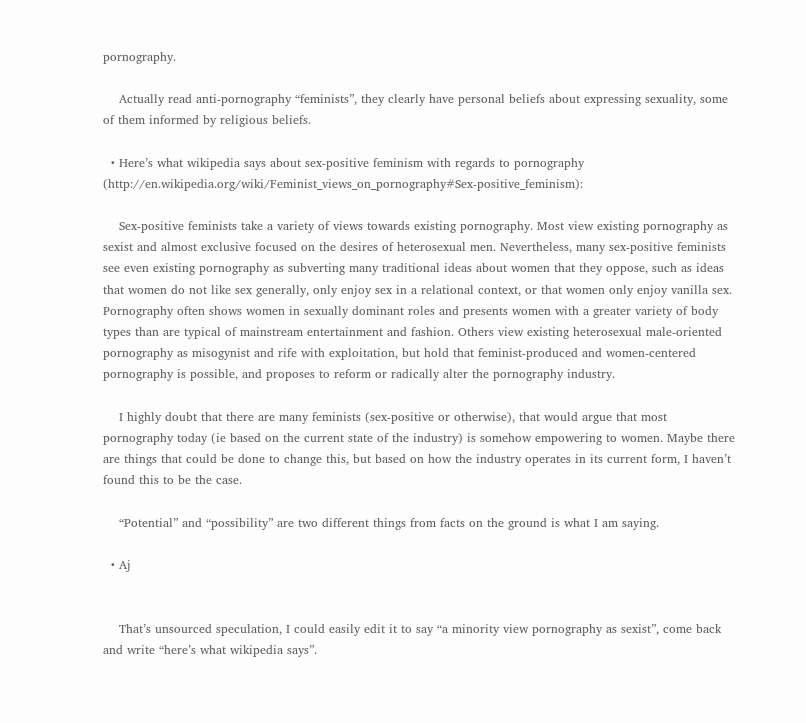pornography.

    Actually read anti-pornography “feminists”, they clearly have personal beliefs about expressing sexuality, some of them informed by religious beliefs.

  • Here’s what wikipedia says about sex-positive feminism with regards to pornography (http://en.wikipedia.org/wiki/Feminist_views_on_pornography#Sex-positive_feminism):

    Sex-positive feminists take a variety of views towards existing pornography. Most view existing pornography as sexist and almost exclusive focused on the desires of heterosexual men. Nevertheless, many sex-positive feminists see even existing pornography as subverting many traditional ideas about women that they oppose, such as ideas that women do not like sex generally, only enjoy sex in a relational context, or that women only enjoy vanilla sex. Pornography often shows women in sexually dominant roles and presents women with a greater variety of body types than are typical of mainstream entertainment and fashion. Others view existing heterosexual male-oriented pornography as misogynist and rife with exploitation, but hold that feminist-produced and women-centered pornography is possible, and proposes to reform or radically alter the pornography industry.

    I highly doubt that there are many feminists (sex-positive or otherwise), that would argue that most pornography today (ie based on the current state of the industry) is somehow empowering to women. Maybe there are things that could be done to change this, but based on how the industry operates in its current form, I haven’t found this to be the case.

    “Potential” and “possibility” are two different things from facts on the ground is what I am saying.

  • Aj


    That’s unsourced speculation, I could easily edit it to say “a minority view pornography as sexist”, come back and write “here’s what wikipedia says”.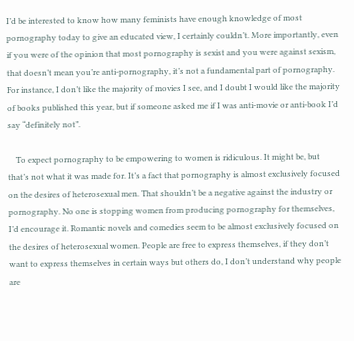I’d be interested to know how many feminists have enough knowledge of most pornography today to give an educated view, I certainly couldn’t. More importantly, even if you were of the opinion that most pornography is sexist and you were against sexism, that doesn’t mean you’re anti-pornography, it’s not a fundamental part of pornography. For instance, I don’t like the majority of movies I see, and I doubt I would like the majority of books published this year, but if someone asked me if I was anti-movie or anti-book I’d say “definitely not”.

    To expect pornography to be empowering to women is ridiculous. It might be, but that’s not what it was made for. It’s a fact that pornography is almost exclusively focused on the desires of heterosexual men. That shouldn’t be a negative against the industry or pornography. No one is stopping women from producing pornography for themselves, I’d encourage it. Romantic novels and comedies seem to be almost exclusively focused on the desires of heterosexual women. People are free to express themselves, if they don’t want to express themselves in certain ways but others do, I don’t understand why people are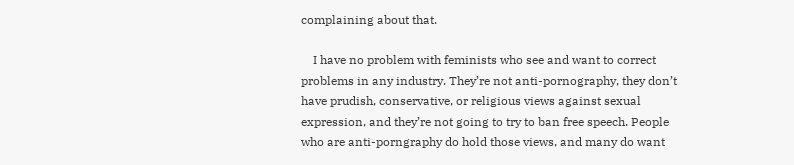complaining about that.

    I have no problem with feminists who see and want to correct problems in any industry. They’re not anti-pornography, they don’t have prudish, conservative, or religious views against sexual expression, and they’re not going to try to ban free speech. People who are anti-porngraphy do hold those views, and many do want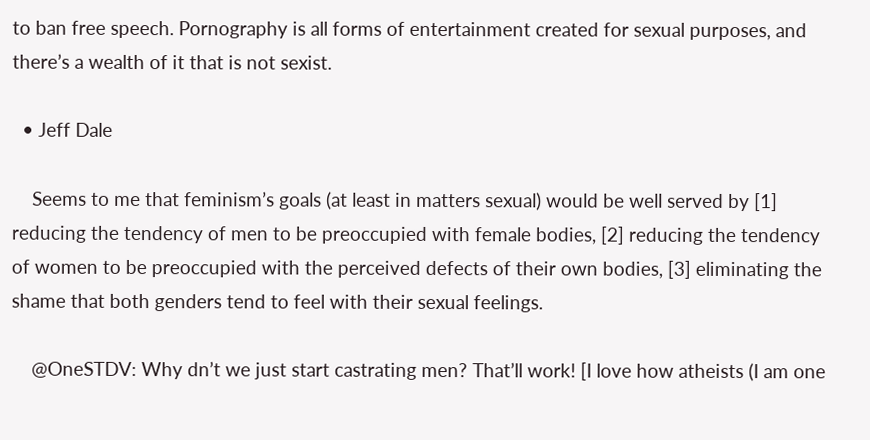to ban free speech. Pornography is all forms of entertainment created for sexual purposes, and there’s a wealth of it that is not sexist.

  • Jeff Dale

    Seems to me that feminism’s goals (at least in matters sexual) would be well served by [1] reducing the tendency of men to be preoccupied with female bodies, [2] reducing the tendency of women to be preoccupied with the perceived defects of their own bodies, [3] eliminating the shame that both genders tend to feel with their sexual feelings.

    @OneSTDV: Why dn’t we just start castrating men? That’ll work! [I love how atheists (I am one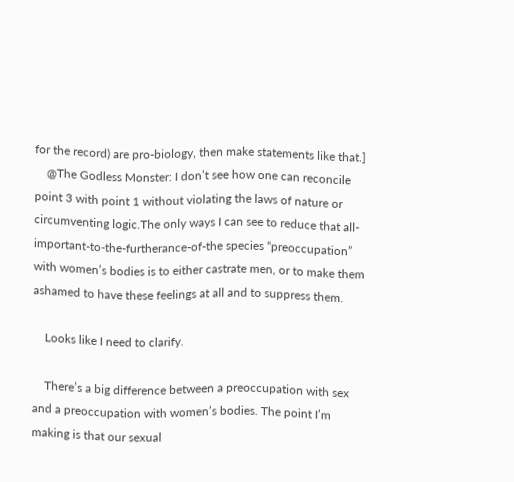for the record) are pro-biology, then make statements like that.]
    @The Godless Monster: I don’t see how one can reconcile point 3 with point 1 without violating the laws of nature or circumventing logic.The only ways I can see to reduce that all-important-to-the-furtherance-of-the species “preoccupation” with women’s bodies is to either castrate men, or to make them ashamed to have these feelings at all and to suppress them.

    Looks like I need to clarify.

    There’s a big difference between a preoccupation with sex and a preoccupation with women’s bodies. The point I’m making is that our sexual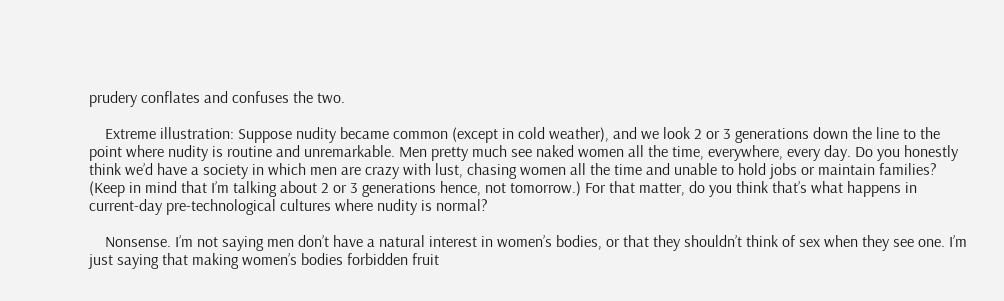prudery conflates and confuses the two.

    Extreme illustration: Suppose nudity became common (except in cold weather), and we look 2 or 3 generations down the line to the point where nudity is routine and unremarkable. Men pretty much see naked women all the time, everywhere, every day. Do you honestly think we’d have a society in which men are crazy with lust, chasing women all the time and unable to hold jobs or maintain families? (Keep in mind that I’m talking about 2 or 3 generations hence, not tomorrow.) For that matter, do you think that’s what happens in current-day pre-technological cultures where nudity is normal?

    Nonsense. I’m not saying men don’t have a natural interest in women’s bodies, or that they shouldn’t think of sex when they see one. I’m just saying that making women’s bodies forbidden fruit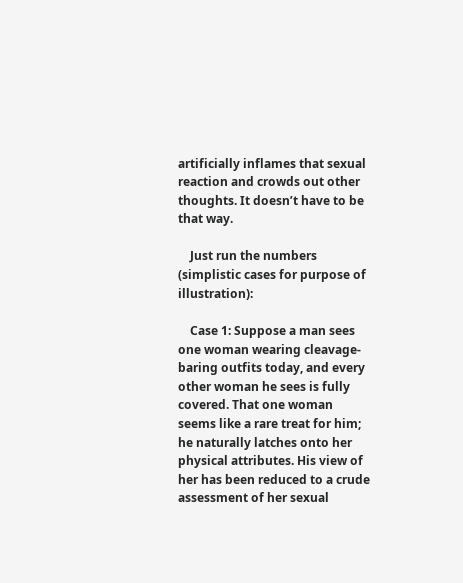artificially inflames that sexual reaction and crowds out other thoughts. It doesn’t have to be that way.

    Just run the numbers (simplistic cases for purpose of illustration):

    Case 1: Suppose a man sees one woman wearing cleavage-baring outfits today, and every other woman he sees is fully covered. That one woman seems like a rare treat for him; he naturally latches onto her physical attributes. His view of her has been reduced to a crude assessment of her sexual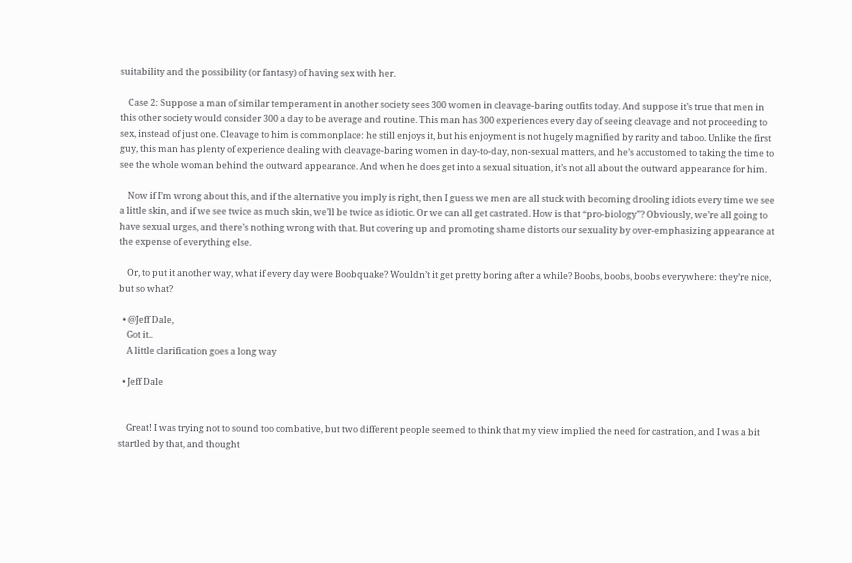suitability and the possibility (or fantasy) of having sex with her.

    Case 2: Suppose a man of similar temperament in another society sees 300 women in cleavage-baring outfits today. And suppose it’s true that men in this other society would consider 300 a day to be average and routine. This man has 300 experiences every day of seeing cleavage and not proceeding to sex, instead of just one. Cleavage to him is commonplace: he still enjoys it, but his enjoyment is not hugely magnified by rarity and taboo. Unlike the first guy, this man has plenty of experience dealing with cleavage-baring women in day-to-day, non-sexual matters, and he’s accustomed to taking the time to see the whole woman behind the outward appearance. And when he does get into a sexual situation, it’s not all about the outward appearance for him.

    Now if I’m wrong about this, and if the alternative you imply is right, then I guess we men are all stuck with becoming drooling idiots every time we see a little skin, and if we see twice as much skin, we’ll be twice as idiotic. Or we can all get castrated. How is that “pro-biology”? Obviously, we’re all going to have sexual urges, and there’s nothing wrong with that. But covering up and promoting shame distorts our sexuality by over-emphasizing appearance at the expense of everything else.

    Or, to put it another way, what if every day were Boobquake? Wouldn’t it get pretty boring after a while? Boobs, boobs, boobs everywhere: they’re nice, but so what?

  • @Jeff Dale,
    Got it..
    A little clarification goes a long way

  • Jeff Dale


    Great! I was trying not to sound too combative, but two different people seemed to think that my view implied the need for castration, and I was a bit startled by that, and thought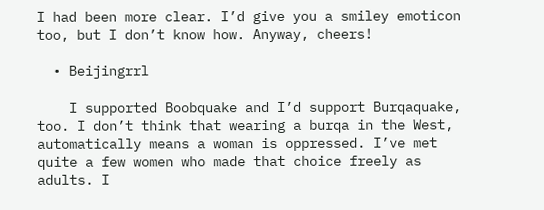I had been more clear. I’d give you a smiley emoticon too, but I don’t know how. Anyway, cheers!

  • Beijingrrl

    I supported Boobquake and I’d support Burqaquake, too. I don’t think that wearing a burqa in the West, automatically means a woman is oppressed. I’ve met quite a few women who made that choice freely as adults. I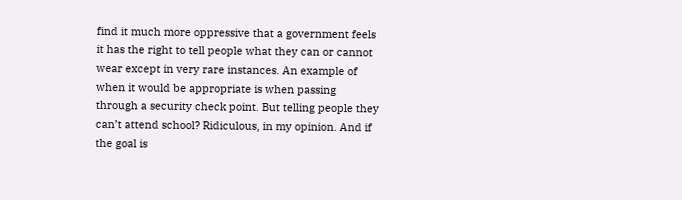find it much more oppressive that a government feels it has the right to tell people what they can or cannot wear except in very rare instances. An example of when it would be appropriate is when passing through a security check point. But telling people they can’t attend school? Ridiculous, in my opinion. And if the goal is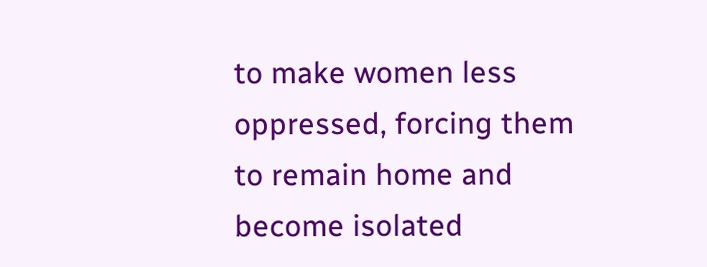to make women less oppressed, forcing them to remain home and become isolated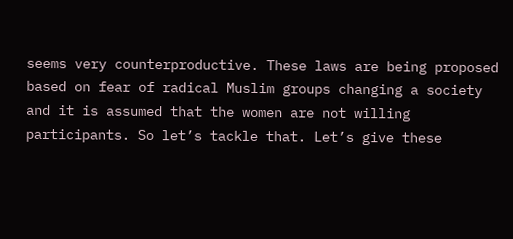seems very counterproductive. These laws are being proposed based on fear of radical Muslim groups changing a society and it is assumed that the women are not willing participants. So let’s tackle that. Let’s give these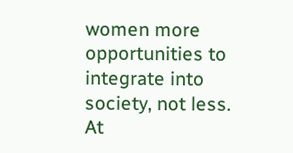women more opportunities to integrate into society, not less. At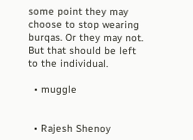some point they may choose to stop wearing burqas. Or they may not. But that should be left to the individual.

  • muggle


  • Rajesh Shenoy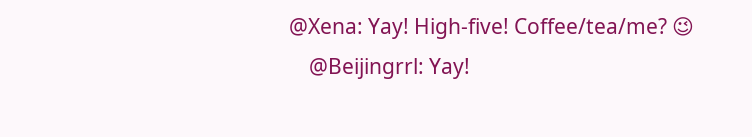@Xena: Yay! High-five! Coffee/tea/me? 😉
    @Beijingrrl: Yay!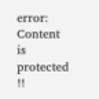error: Content is protected !!